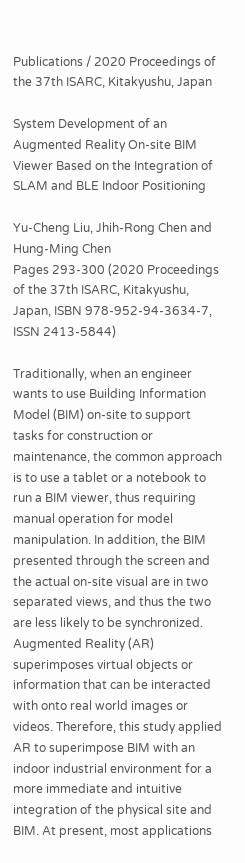Publications / 2020 Proceedings of the 37th ISARC, Kitakyushu, Japan

System Development of an Augmented Reality On-site BIM Viewer Based on the Integration of SLAM and BLE Indoor Positioning

Yu-Cheng Liu, Jhih-Rong Chen and Hung-Ming Chen
Pages 293-300 (2020 Proceedings of the 37th ISARC, Kitakyushu, Japan, ISBN 978-952-94-3634-7, ISSN 2413-5844)

Traditionally, when an engineer wants to use Building Information Model (BIM) on-site to support tasks for construction or maintenance, the common approach is to use a tablet or a notebook to run a BIM viewer, thus requiring manual operation for model manipulation. In addition, the BIM presented through the screen and the actual on-site visual are in two separated views, and thus the two are less likely to be synchronized. Augmented Reality (AR) superimposes virtual objects or information that can be interacted with onto real world images or videos. Therefore, this study applied AR to superimpose BIM with an indoor industrial environment for a more immediate and intuitive integration of the physical site and BIM. At present, most applications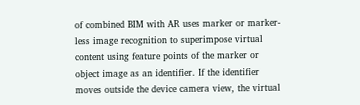of combined BIM with AR uses marker or marker-less image recognition to superimpose virtual content using feature points of the marker or object image as an identifier. If the identifier moves outside the device camera view, the virtual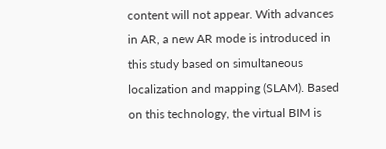content will not appear. With advances in AR, a new AR mode is introduced in this study based on simultaneous localization and mapping (SLAM). Based on this technology, the virtual BIM is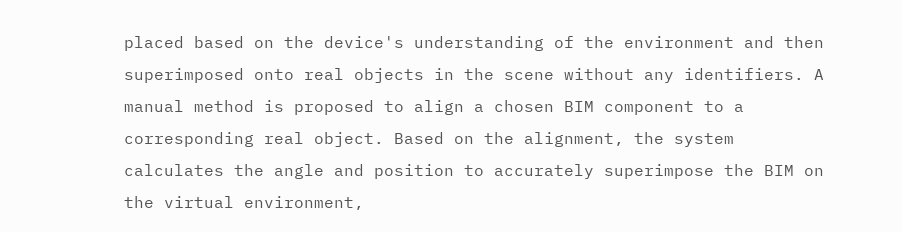placed based on the device's understanding of the environment and then superimposed onto real objects in the scene without any identifiers. A manual method is proposed to align a chosen BIM component to a corresponding real object. Based on the alignment, the system calculates the angle and position to accurately superimpose the BIM on the virtual environment,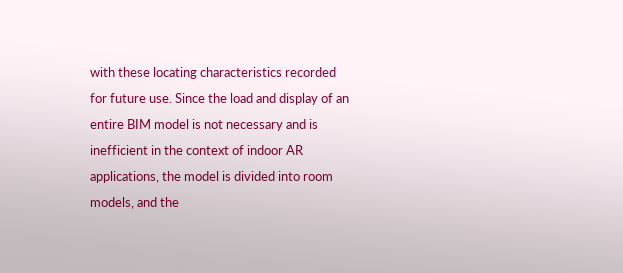with these locating characteristics recorded for future use. Since the load and display of an entire BIM model is not necessary and is inefficient in the context of indoor AR applications, the model is divided into room models, and the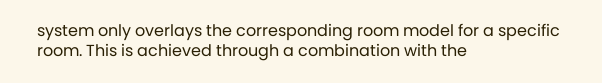system only overlays the corresponding room model for a specific room. This is achieved through a combination with the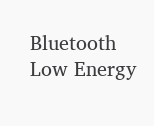Bluetooth Low Energy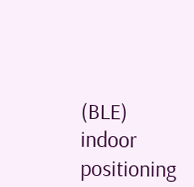(BLE) indoor positioning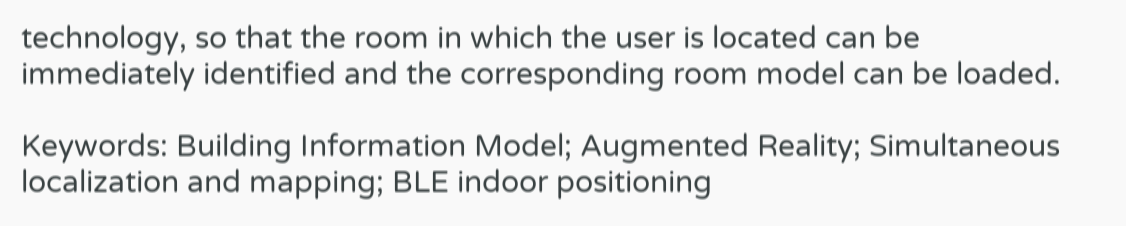technology, so that the room in which the user is located can be immediately identified and the corresponding room model can be loaded.

Keywords: Building Information Model; Augmented Reality; Simultaneous localization and mapping; BLE indoor positioning